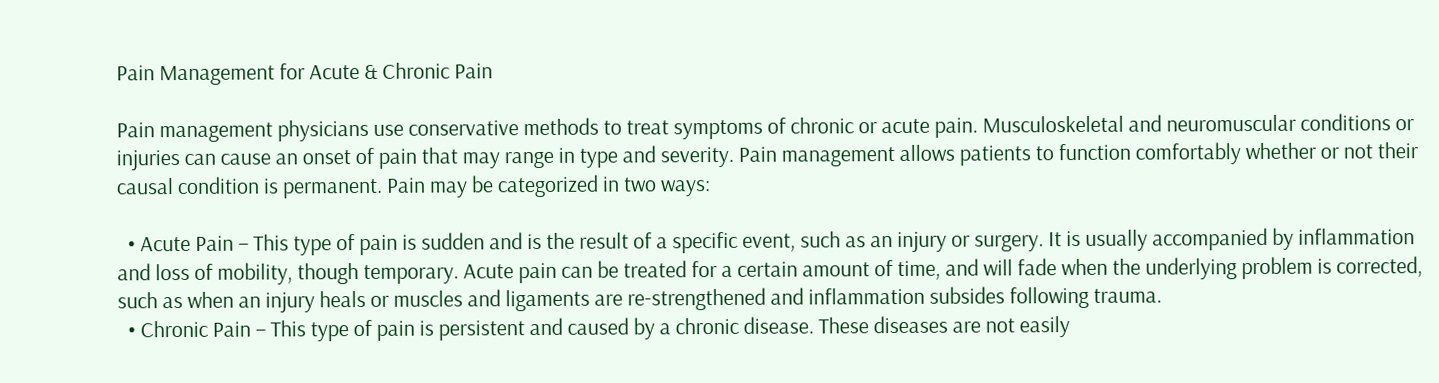Pain Management for Acute & Chronic Pain

Pain management physicians use conservative methods to treat symptoms of chronic or acute pain. Musculoskeletal and neuromuscular conditions or injuries can cause an onset of pain that may range in type and severity. Pain management allows patients to function comfortably whether or not their causal condition is permanent. Pain may be categorized in two ways:

  • Acute Pain – This type of pain is sudden and is the result of a specific event, such as an injury or surgery. It is usually accompanied by inflammation and loss of mobility, though temporary. Acute pain can be treated for a certain amount of time, and will fade when the underlying problem is corrected, such as when an injury heals or muscles and ligaments are re-strengthened and inflammation subsides following trauma.
  • Chronic Pain – This type of pain is persistent and caused by a chronic disease. These diseases are not easily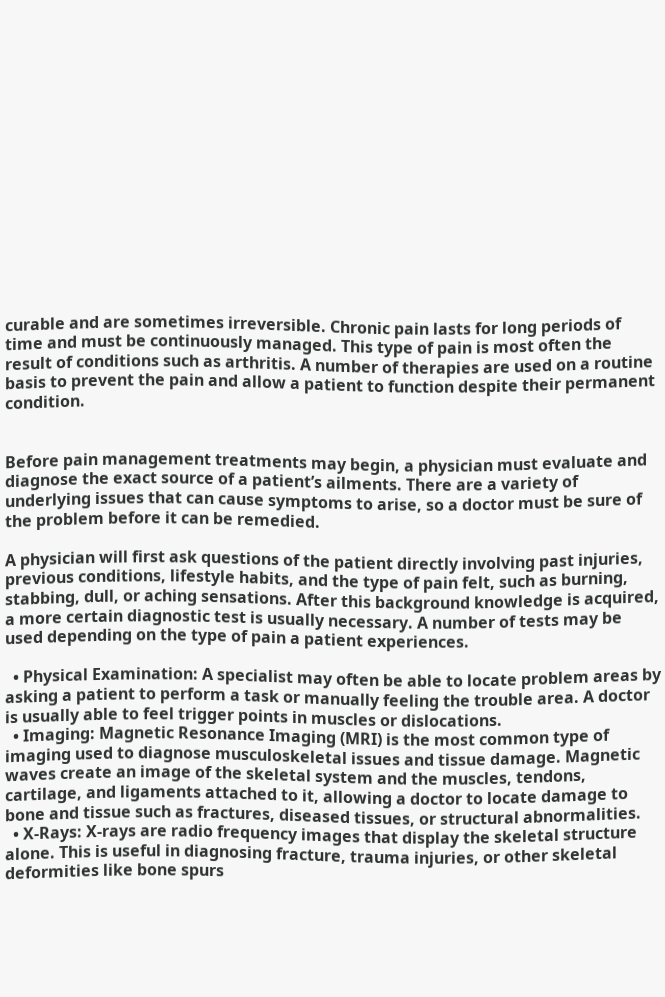curable and are sometimes irreversible. Chronic pain lasts for long periods of time and must be continuously managed. This type of pain is most often the result of conditions such as arthritis. A number of therapies are used on a routine basis to prevent the pain and allow a patient to function despite their permanent condition.


Before pain management treatments may begin, a physician must evaluate and diagnose the exact source of a patient’s ailments. There are a variety of underlying issues that can cause symptoms to arise, so a doctor must be sure of the problem before it can be remedied.

A physician will first ask questions of the patient directly involving past injuries, previous conditions, lifestyle habits, and the type of pain felt, such as burning, stabbing, dull, or aching sensations. After this background knowledge is acquired, a more certain diagnostic test is usually necessary. A number of tests may be used depending on the type of pain a patient experiences.

  • Physical Examination: A specialist may often be able to locate problem areas by asking a patient to perform a task or manually feeling the trouble area. A doctor is usually able to feel trigger points in muscles or dislocations.
  • Imaging: Magnetic Resonance Imaging (MRI) is the most common type of imaging used to diagnose musculoskeletal issues and tissue damage. Magnetic waves create an image of the skeletal system and the muscles, tendons, cartilage, and ligaments attached to it, allowing a doctor to locate damage to bone and tissue such as fractures, diseased tissues, or structural abnormalities.
  • X-Rays: X-rays are radio frequency images that display the skeletal structure alone. This is useful in diagnosing fracture, trauma injuries, or other skeletal deformities like bone spurs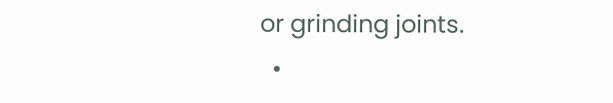or grinding joints.
  •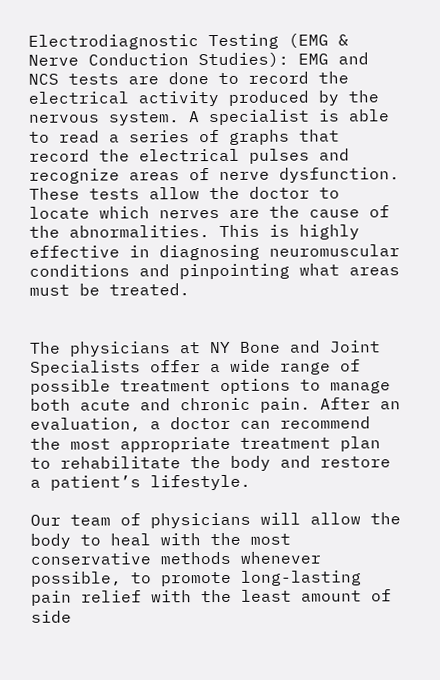Electrodiagnostic Testing (EMG & Nerve Conduction Studies): EMG and NCS tests are done to record the electrical activity produced by the nervous system. A specialist is able to read a series of graphs that record the electrical pulses and recognize areas of nerve dysfunction. These tests allow the doctor to locate which nerves are the cause of the abnormalities. This is highly effective in diagnosing neuromuscular conditions and pinpointing what areas must be treated.


The physicians at NY Bone and Joint Specialists offer a wide range of possible treatment options to manage both acute and chronic pain. After an evaluation, a doctor can recommend the most appropriate treatment plan to rehabilitate the body and restore a patient’s lifestyle.

Our team of physicians will allow the body to heal with the most conservative methods whenever possible, to promote long-lasting pain relief with the least amount of side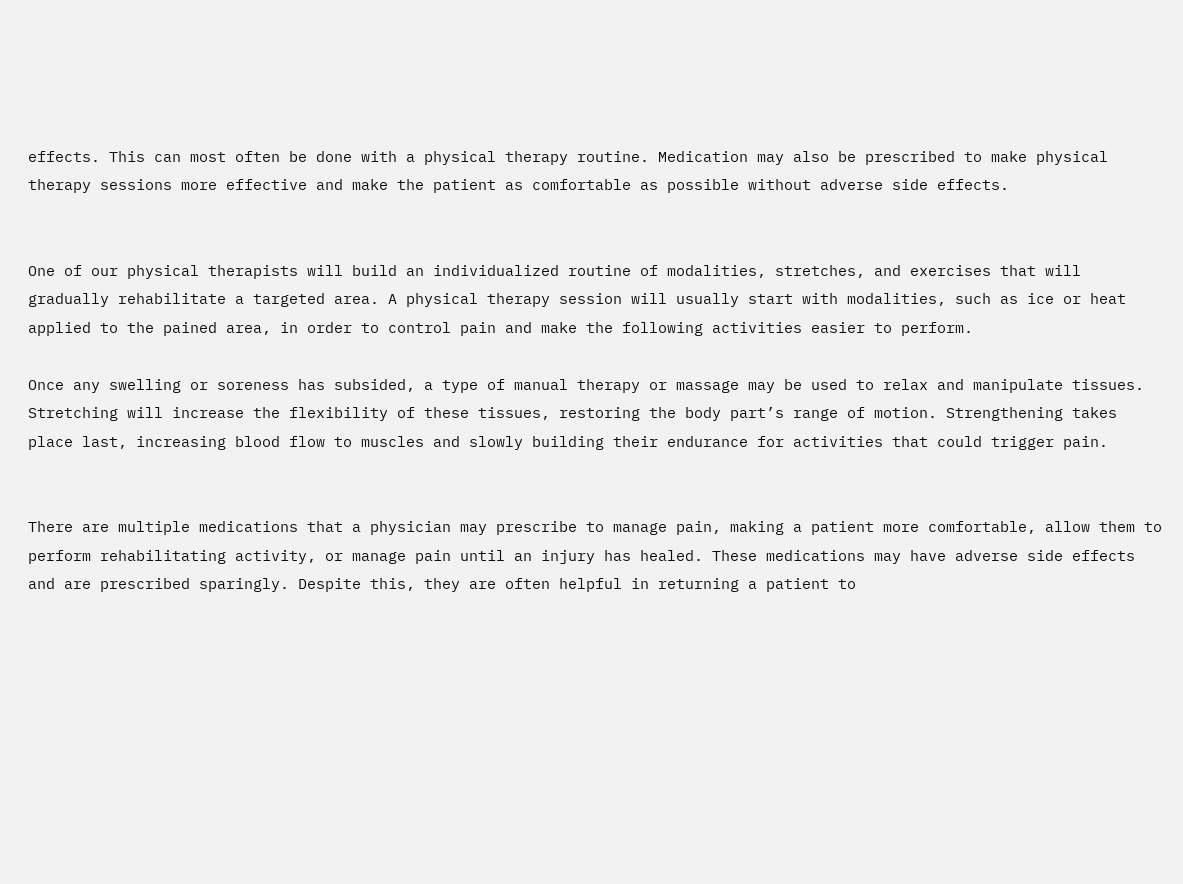effects. This can most often be done with a physical therapy routine. Medication may also be prescribed to make physical therapy sessions more effective and make the patient as comfortable as possible without adverse side effects.


One of our physical therapists will build an individualized routine of modalities, stretches, and exercises that will gradually rehabilitate a targeted area. A physical therapy session will usually start with modalities, such as ice or heat applied to the pained area, in order to control pain and make the following activities easier to perform.

Once any swelling or soreness has subsided, a type of manual therapy or massage may be used to relax and manipulate tissues. Stretching will increase the flexibility of these tissues, restoring the body part’s range of motion. Strengthening takes place last, increasing blood flow to muscles and slowly building their endurance for activities that could trigger pain.


There are multiple medications that a physician may prescribe to manage pain, making a patient more comfortable, allow them to perform rehabilitating activity, or manage pain until an injury has healed. These medications may have adverse side effects and are prescribed sparingly. Despite this, they are often helpful in returning a patient to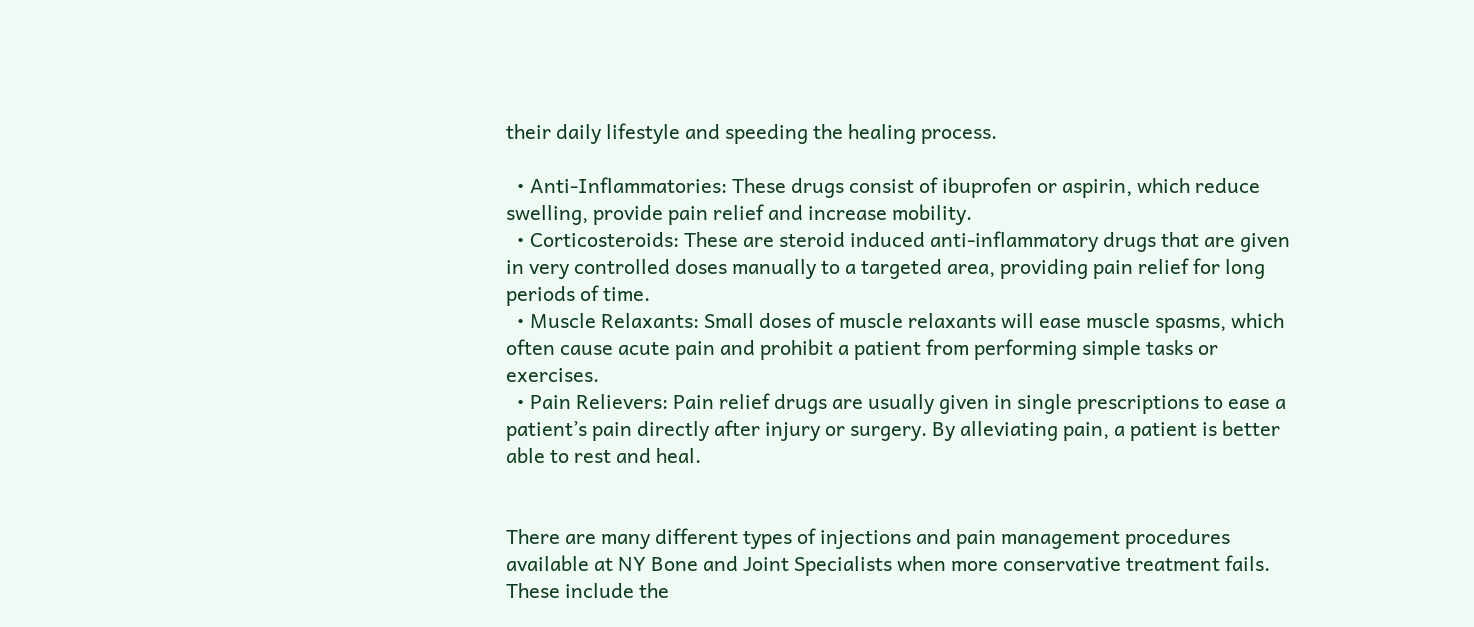their daily lifestyle and speeding the healing process.

  • Anti-Inflammatories: These drugs consist of ibuprofen or aspirin, which reduce swelling, provide pain relief and increase mobility.
  • Corticosteroids: These are steroid induced anti-inflammatory drugs that are given in very controlled doses manually to a targeted area, providing pain relief for long periods of time.
  • Muscle Relaxants: Small doses of muscle relaxants will ease muscle spasms, which often cause acute pain and prohibit a patient from performing simple tasks or exercises.
  • Pain Relievers: Pain relief drugs are usually given in single prescriptions to ease a patient’s pain directly after injury or surgery. By alleviating pain, a patient is better able to rest and heal.


There are many different types of injections and pain management procedures available at NY Bone and Joint Specialists when more conservative treatment fails. These include the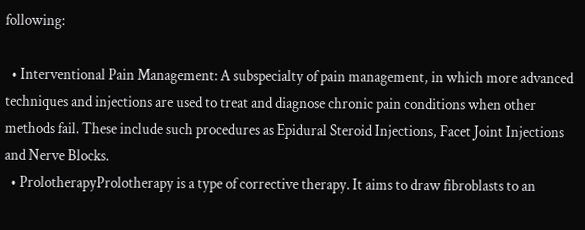following:

  • Interventional Pain Management: A subspecialty of pain management, in which more advanced techniques and injections are used to treat and diagnose chronic pain conditions when other methods fail. These include such procedures as Epidural Steroid Injections, Facet Joint Injections and Nerve Blocks.
  • ProlotherapyProlotherapy is a type of corrective therapy. It aims to draw fibroblasts to an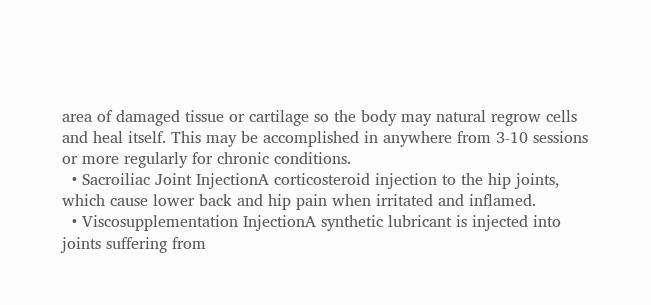area of damaged tissue or cartilage so the body may natural regrow cells and heal itself. This may be accomplished in anywhere from 3-10 sessions or more regularly for chronic conditions.
  • Sacroiliac Joint InjectionA corticosteroid injection to the hip joints, which cause lower back and hip pain when irritated and inflamed.
  • Viscosupplementation InjectionA synthetic lubricant is injected into joints suffering from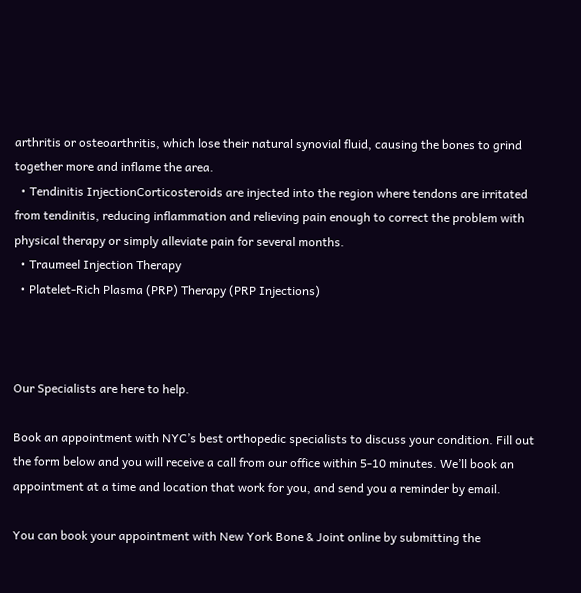arthritis or osteoarthritis, which lose their natural synovial fluid, causing the bones to grind together more and inflame the area.
  • Tendinitis InjectionCorticosteroids are injected into the region where tendons are irritated from tendinitis, reducing inflammation and relieving pain enough to correct the problem with physical therapy or simply alleviate pain for several months.
  • Traumeel Injection Therapy
  • Platelet-Rich Plasma (PRP) Therapy (PRP Injections)



Our Specialists are here to help.

Book an appointment with NYC’s best orthopedic specialists to discuss your condition. Fill out the form below and you will receive a call from our office within 5-10 minutes. We’ll book an appointment at a time and location that work for you, and send you a reminder by email.

You can book your appointment with New York Bone & Joint online by submitting the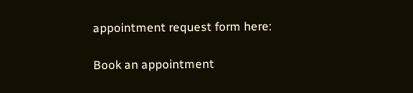appointment request form here:

Book an appointment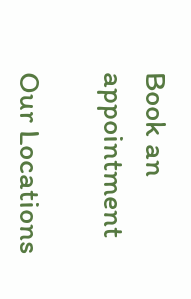Book an appointment

Our Locations